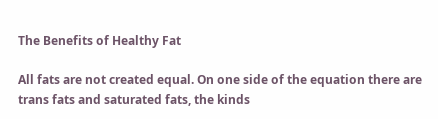The Benefits of Healthy Fat

All fats are not created equal. On one side of the equation there are trans fats and saturated fats, the kinds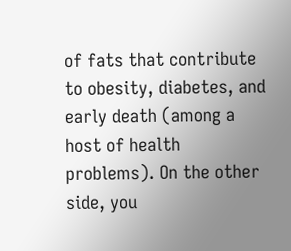of fats that contribute to obesity, diabetes, and early death (among a host of health problems). On the other side, you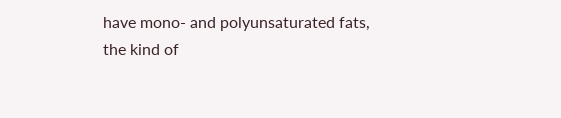have mono- and polyunsaturated fats, the kind of